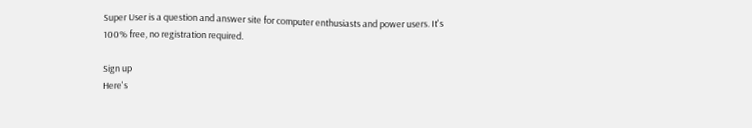Super User is a question and answer site for computer enthusiasts and power users. It's 100% free, no registration required.

Sign up
Here's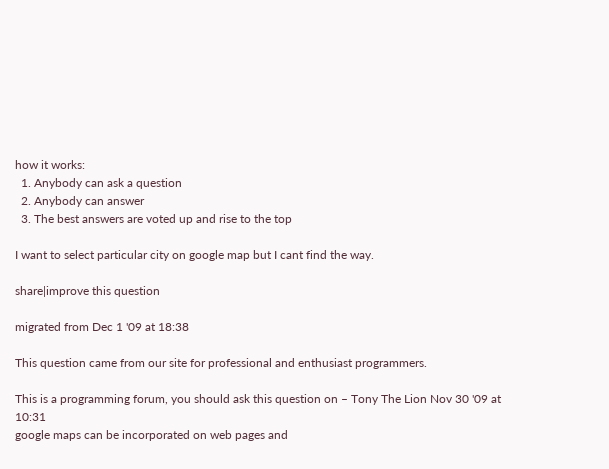how it works:
  1. Anybody can ask a question
  2. Anybody can answer
  3. The best answers are voted up and rise to the top

I want to select particular city on google map but I cant find the way.

share|improve this question

migrated from Dec 1 '09 at 18:38

This question came from our site for professional and enthusiast programmers.

This is a programming forum, you should ask this question on – Tony The Lion Nov 30 '09 at 10:31
google maps can be incorporated on web pages and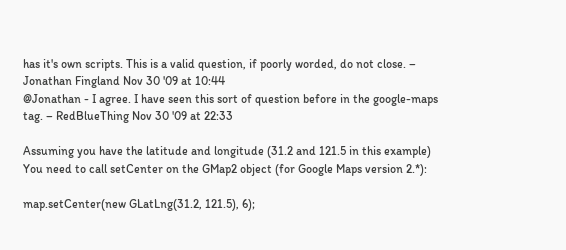has it's own scripts. This is a valid question, if poorly worded, do not close. – Jonathan Fingland Nov 30 '09 at 10:44
@Jonathan - I agree. I have seen this sort of question before in the google-maps tag. – RedBlueThing Nov 30 '09 at 22:33

Assuming you have the latitude and longitude (31.2 and 121.5 in this example) You need to call setCenter on the GMap2 object (for Google Maps version 2.*):

map.setCenter(new GLatLng(31.2, 121.5), 6);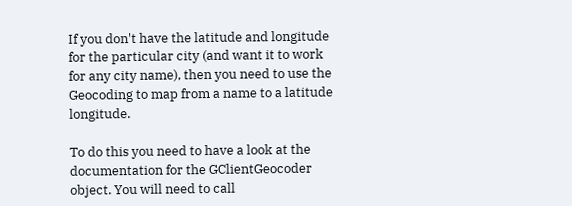If you don't have the latitude and longitude for the particular city (and want it to work for any city name), then you need to use the Geocoding to map from a name to a latitude longitude.

To do this you need to have a look at the documentation for the GClientGeocoder object. You will need to call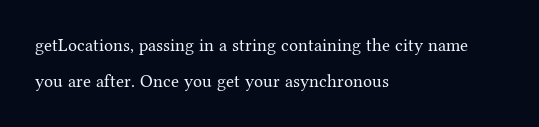getLocations, passing in a string containing the city name you are after. Once you get your asynchronous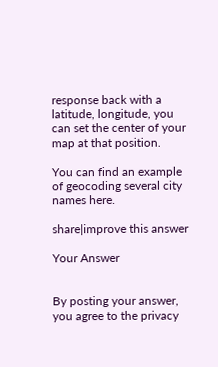response back with a latitude, longitude, you can set the center of your map at that position.

You can find an example of geocoding several city names here.

share|improve this answer

Your Answer


By posting your answer, you agree to the privacy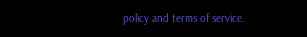policy and terms of service.